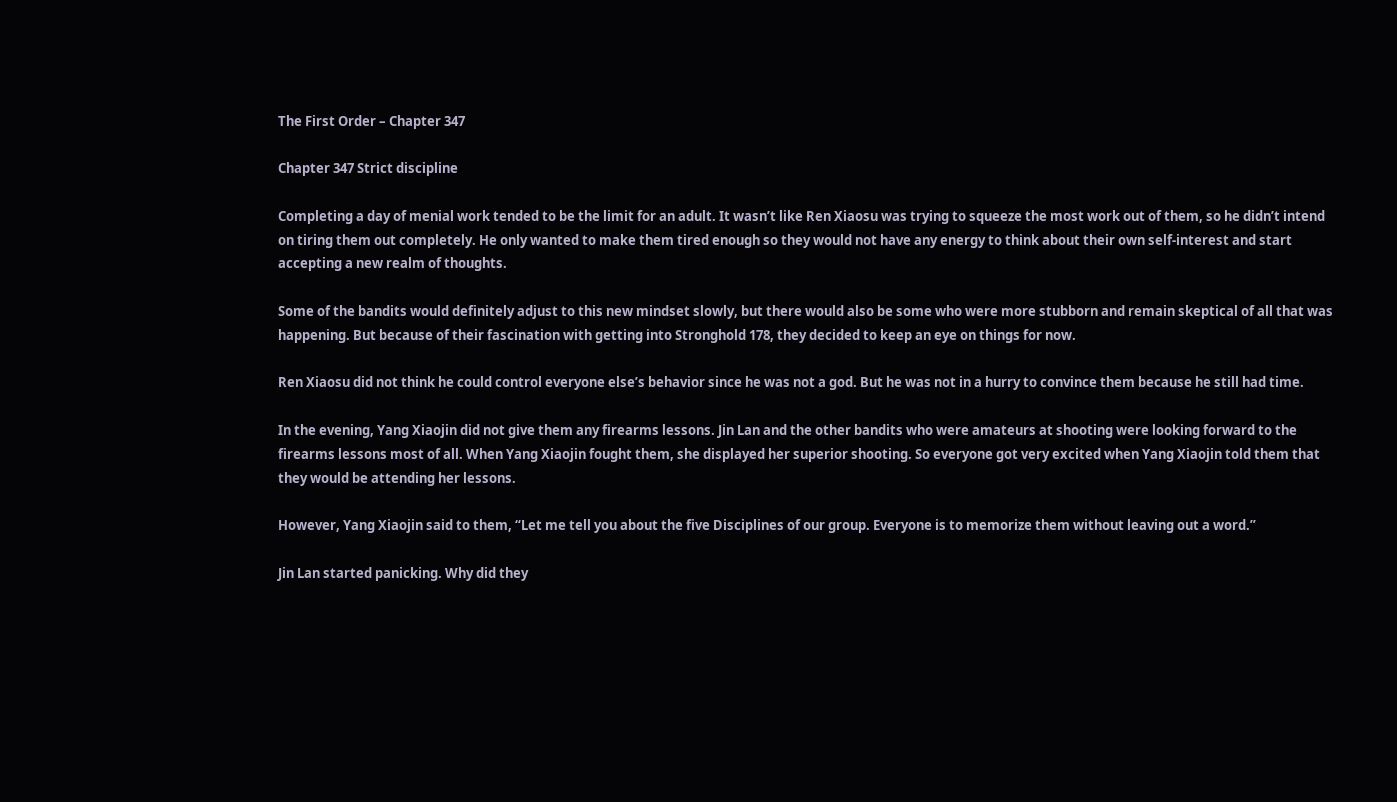The First Order – Chapter 347

Chapter 347 Strict discipline

Completing a day of menial work tended to be the limit for an adult. It wasn’t like Ren Xiaosu was trying to squeeze the most work out of them, so he didn’t intend on tiring them out completely. He only wanted to make them tired enough so they would not have any energy to think about their own self-interest and start accepting a new realm of thoughts.

Some of the bandits would definitely adjust to this new mindset slowly, but there would also be some who were more stubborn and remain skeptical of all that was happening. But because of their fascination with getting into Stronghold 178, they decided to keep an eye on things for now.

Ren Xiaosu did not think he could control everyone else’s behavior since he was not a god. But he was not in a hurry to convince them because he still had time.

In the evening, Yang Xiaojin did not give them any firearms lessons. Jin Lan and the other bandits who were amateurs at shooting were looking forward to the firearms lessons most of all. When Yang Xiaojin fought them, she displayed her superior shooting. So everyone got very excited when Yang Xiaojin told them that they would be attending her lessons.

However, Yang Xiaojin said to them, “Let me tell you about the five Disciplines of our group. Everyone is to memorize them without leaving out a word.”

Jin Lan started panicking. Why did they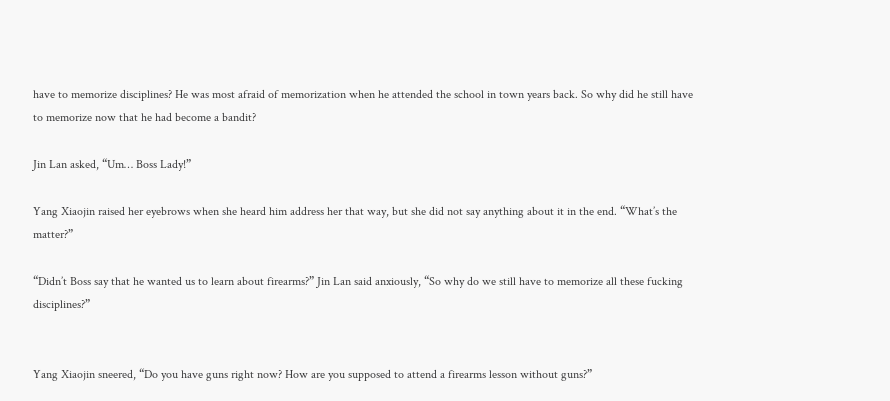have to memorize disciplines? He was most afraid of memorization when he attended the school in town years back. So why did he still have to memorize now that he had become a bandit?

Jin Lan asked, “Um… Boss Lady!”

Yang Xiaojin raised her eyebrows when she heard him address her that way, but she did not say anything about it in the end. “What’s the matter?”

“Didn’t Boss say that he wanted us to learn about firearms?” Jin Lan said anxiously, “So why do we still have to memorize all these fucking disciplines?”


Yang Xiaojin sneered, “Do you have guns right now? How are you supposed to attend a firearms lesson without guns?”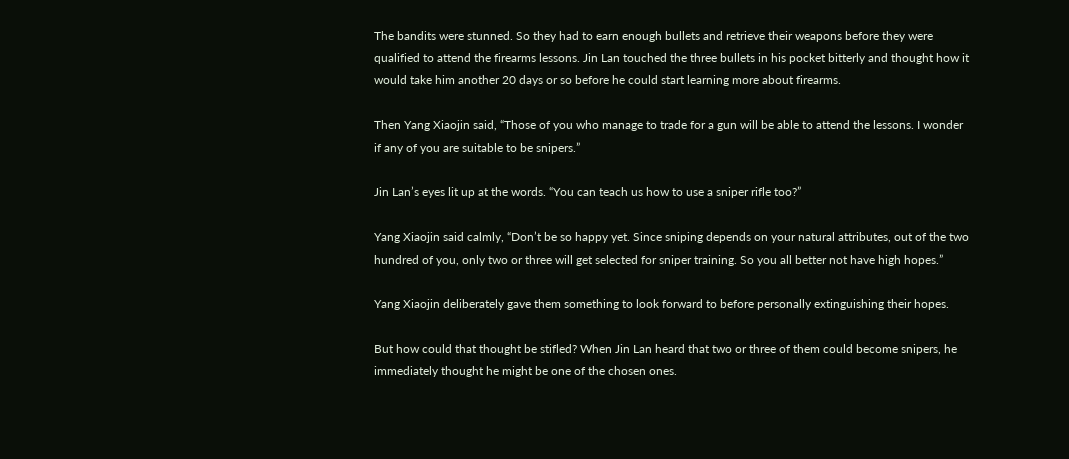The bandits were stunned. So they had to earn enough bullets and retrieve their weapons before they were qualified to attend the firearms lessons. Jin Lan touched the three bullets in his pocket bitterly and thought how it would take him another 20 days or so before he could start learning more about firearms.

Then Yang Xiaojin said, “Those of you who manage to trade for a gun will be able to attend the lessons. I wonder if any of you are suitable to be snipers.”

Jin Lan’s eyes lit up at the words. “You can teach us how to use a sniper rifle too?”

Yang Xiaojin said calmly, “Don’t be so happy yet. Since sniping depends on your natural attributes, out of the two hundred of you, only two or three will get selected for sniper training. So you all better not have high hopes.”

Yang Xiaojin deliberately gave them something to look forward to before personally extinguishing their hopes.

But how could that thought be stifled? When Jin Lan heard that two or three of them could become snipers, he immediately thought he might be one of the chosen ones.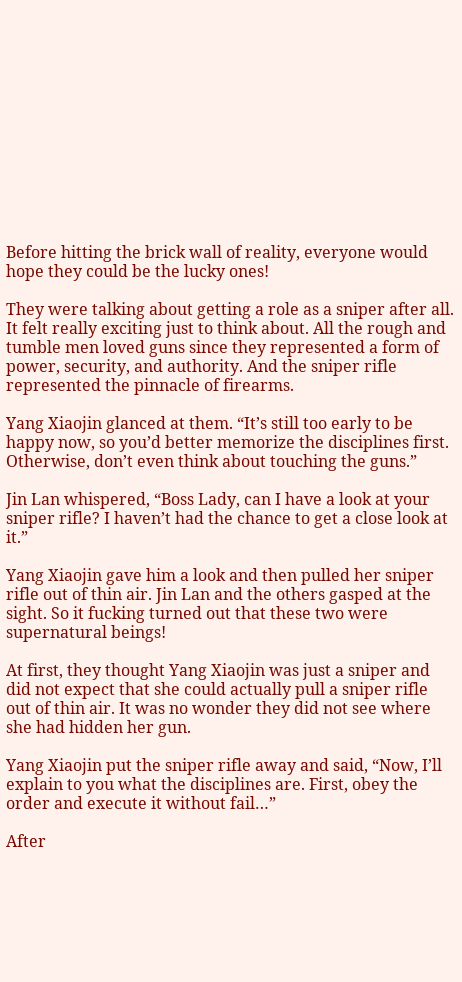Before hitting the brick wall of reality, everyone would hope they could be the lucky ones!

They were talking about getting a role as a sniper after all. It felt really exciting just to think about. All the rough and tumble men loved guns since they represented a form of power, security, and authority. And the sniper rifle represented the pinnacle of firearms.

Yang Xiaojin glanced at them. “It’s still too early to be happy now, so you’d better memorize the disciplines first. Otherwise, don’t even think about touching the guns.”

Jin Lan whispered, “Boss Lady, can I have a look at your sniper rifle? I haven’t had the chance to get a close look at it.”

Yang Xiaojin gave him a look and then pulled her sniper rifle out of thin air. Jin Lan and the others gasped at the sight. So it fucking turned out that these two were supernatural beings!

At first, they thought Yang Xiaojin was just a sniper and did not expect that she could actually pull a sniper rifle out of thin air. It was no wonder they did not see where she had hidden her gun.

Yang Xiaojin put the sniper rifle away and said, “Now, I’ll explain to you what the disciplines are. First, obey the order and execute it without fail…”

After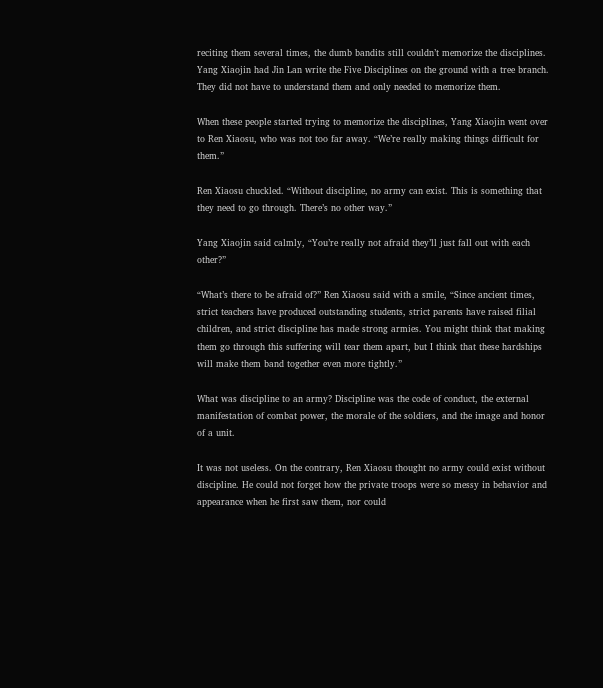reciting them several times, the dumb bandits still couldn’t memorize the disciplines. Yang Xiaojin had Jin Lan write the Five Disciplines on the ground with a tree branch. They did not have to understand them and only needed to memorize them.

When these people started trying to memorize the disciplines, Yang Xiaojin went over to Ren Xiaosu, who was not too far away. “We’re really making things difficult for them.”

Ren Xiaosu chuckled. “Without discipline, no army can exist. This is something that they need to go through. There’s no other way.”

Yang Xiaojin said calmly, “You’re really not afraid they’ll just fall out with each other?”

“What’s there to be afraid of?” Ren Xiaosu said with a smile, “Since ancient times, strict teachers have produced outstanding students, strict parents have raised filial children, and strict discipline has made strong armies. You might think that making them go through this suffering will tear them apart, but I think that these hardships will make them band together even more tightly.”

What was discipline to an army? Discipline was the code of conduct, the external manifestation of combat power, the morale of the soldiers, and the image and honor of a unit.

It was not useless. On the contrary, Ren Xiaosu thought no army could exist without discipline. He could not forget how the private troops were so messy in behavior and appearance when he first saw them, nor could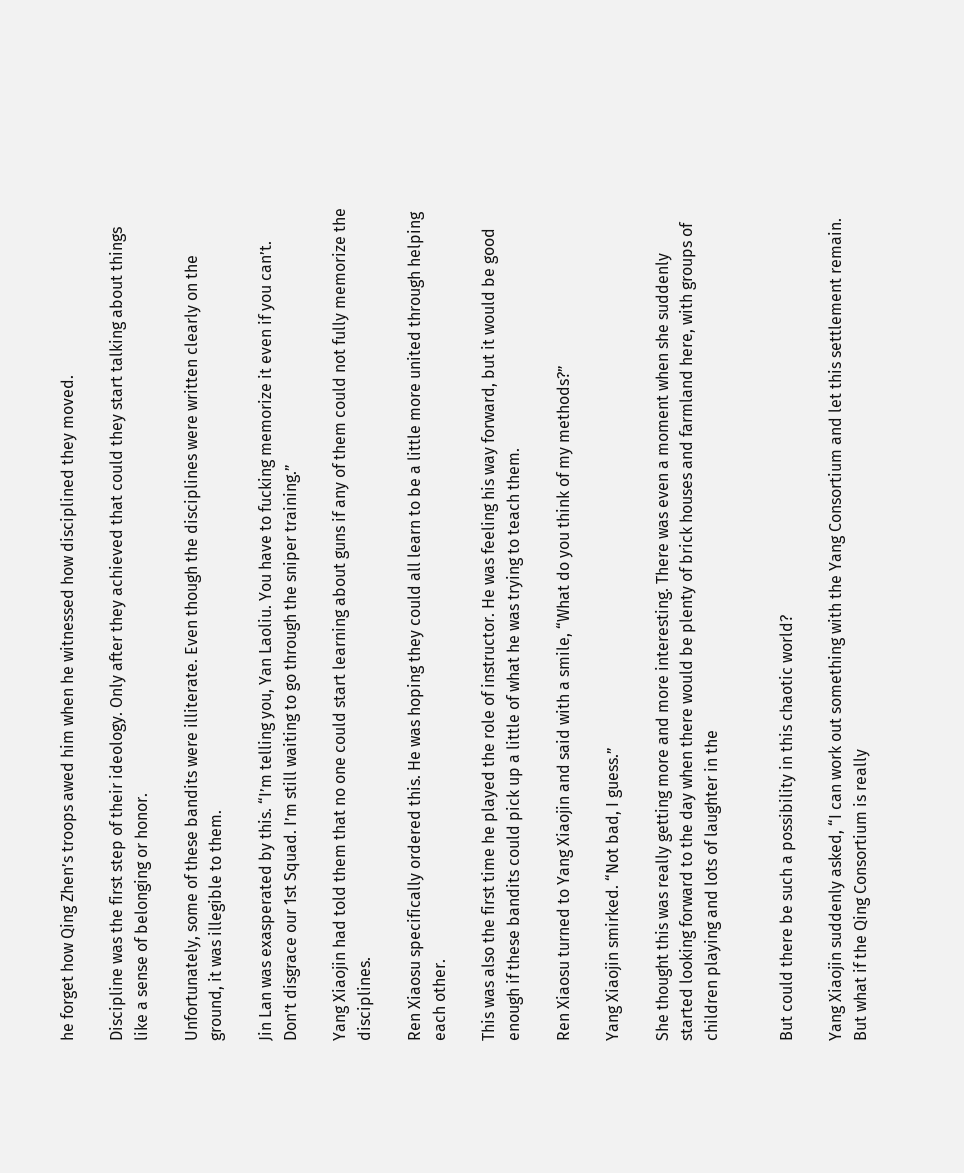he forget how Qing Zhen’s troops awed him when he witnessed how disciplined they moved.

Discipline was the first step of their ideology. Only after they achieved that could they start talking about things like a sense of belonging or honor.

Unfortunately, some of these bandits were illiterate. Even though the disciplines were written clearly on the ground, it was illegible to them.

Jin Lan was exasperated by this. “I’m telling you, Yan Laoliu. You have to fucking memorize it even if you can’t. Don’t disgrace our 1st Squad. I’m still waiting to go through the sniper training.”

Yang Xiaojin had told them that no one could start learning about guns if any of them could not fully memorize the disciplines.

Ren Xiaosu specifically ordered this. He was hoping they could all learn to be a little more united through helping each other.

This was also the first time he played the role of instructor. He was feeling his way forward, but it would be good enough if these bandits could pick up a little of what he was trying to teach them.

Ren Xiaosu turned to Yang Xiaojin and said with a smile, “What do you think of my methods?”

Yang Xiaojin smirked. “Not bad, I guess.”

She thought this was really getting more and more interesting. There was even a moment when she suddenly started looking forward to the day when there would be plenty of brick houses and farmland here, with groups of children playing and lots of laughter in the


But could there be such a possibility in this chaotic world?

Yang Xiaojin suddenly asked, “I can work out something with the Yang Consortium and let this settlement remain. But what if the Qing Consortium is really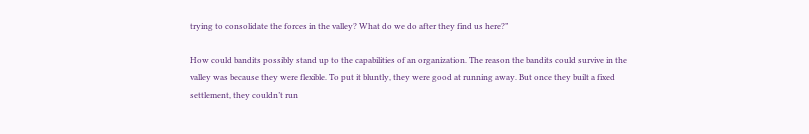trying to consolidate the forces in the valley? What do we do after they find us here?”

How could bandits possibly stand up to the capabilities of an organization. The reason the bandits could survive in the valley was because they were flexible. To put it bluntly, they were good at running away. But once they built a fixed settlement, they couldn’t run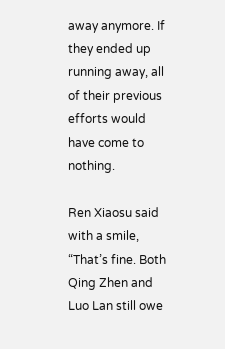away anymore. If they ended up running away, all of their previous efforts would have come to nothing.

Ren Xiaosu said with a smile, “That’s fine. Both Qing Zhen and Luo Lan still owe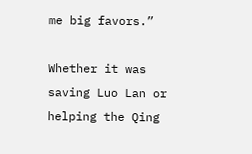me big favors.”

Whether it was saving Luo Lan or helping the Qing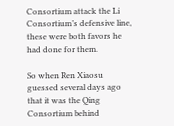Consortium attack the Li Consortium’s defensive line, these were both favors he had done for them.

So when Ren Xiaosu guessed several days ago that it was the Qing Consortium behind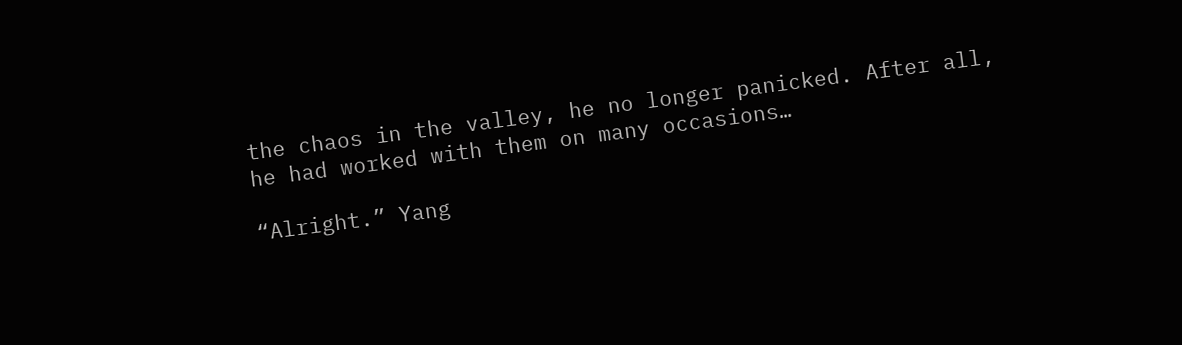the chaos in the valley, he no longer panicked. After all, he had worked with them on many occasions…

“Alright.” Yang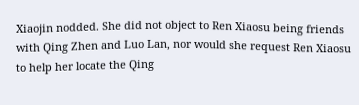Xiaojin nodded. She did not object to Ren Xiaosu being friends with Qing Zhen and Luo Lan, nor would she request Ren Xiaosu to help her locate the Qing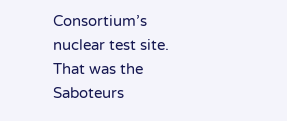Consortium’s nuclear test site. That was the Saboteurs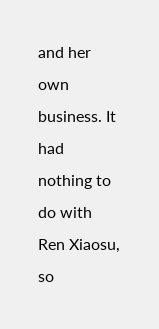and her own business. It had nothing to do with Ren Xiaosu, so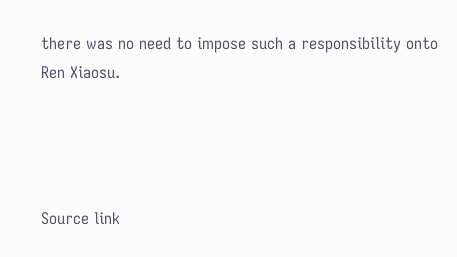there was no need to impose such a responsibility onto Ren Xiaosu.




Source link